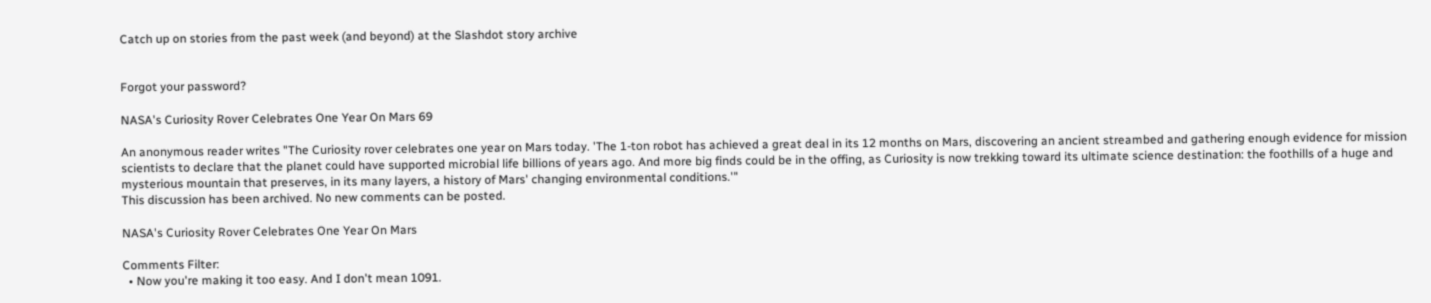Catch up on stories from the past week (and beyond) at the Slashdot story archive


Forgot your password?

NASA's Curiosity Rover Celebrates One Year On Mars 69

An anonymous reader writes "The Curiosity rover celebrates one year on Mars today. 'The 1-ton robot has achieved a great deal in its 12 months on Mars, discovering an ancient streambed and gathering enough evidence for mission scientists to declare that the planet could have supported microbial life billions of years ago. And more big finds could be in the offing, as Curiosity is now trekking toward its ultimate science destination: the foothills of a huge and mysterious mountain that preserves, in its many layers, a history of Mars' changing environmental conditions.'"
This discussion has been archived. No new comments can be posted.

NASA's Curiosity Rover Celebrates One Year On Mars

Comments Filter:
  • Now you're making it too easy. And I don't mean 1091.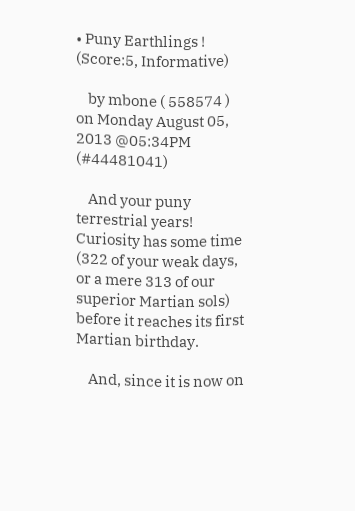• Puny Earthlings ! (Score:5, Informative)

    by mbone ( 558574 ) on Monday August 05, 2013 @05:34PM (#44481041)

    And your puny terrestrial years! Curiosity has some time (322 of your weak days, or a mere 313 of our superior Martian sols) before it reaches its first Martian birthday.

    And, since it is now on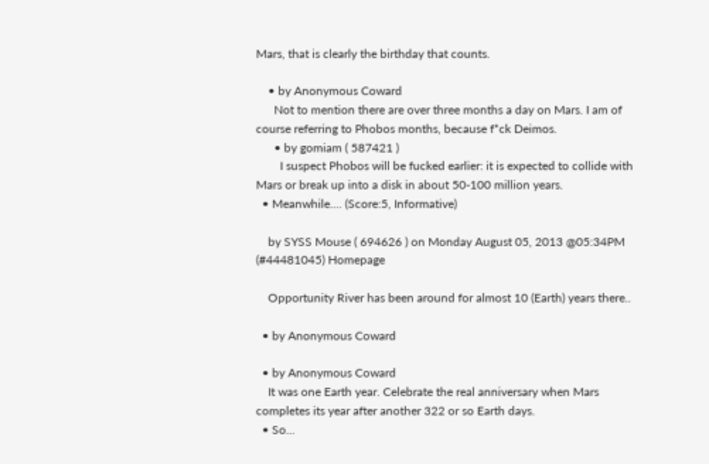Mars, that is clearly the birthday that counts.

    • by Anonymous Coward
      Not to mention there are over three months a day on Mars. I am of course referring to Phobos months, because f*ck Deimos.
      • by gomiam ( 587421 )
        I suspect Phobos will be fucked earlier: it is expected to collide with Mars or break up into a disk in about 50-100 million years.
  • Meanwhile.... (Score:5, Informative)

    by SYSS Mouse ( 694626 ) on Monday August 05, 2013 @05:34PM (#44481045) Homepage

    Opportunity River has been around for almost 10 (Earth) years there..

  • by Anonymous Coward

  • by Anonymous Coward
    It was one Earth year. Celebrate the real anniversary when Mars completes its year after another 322 or so Earth days.
  • So...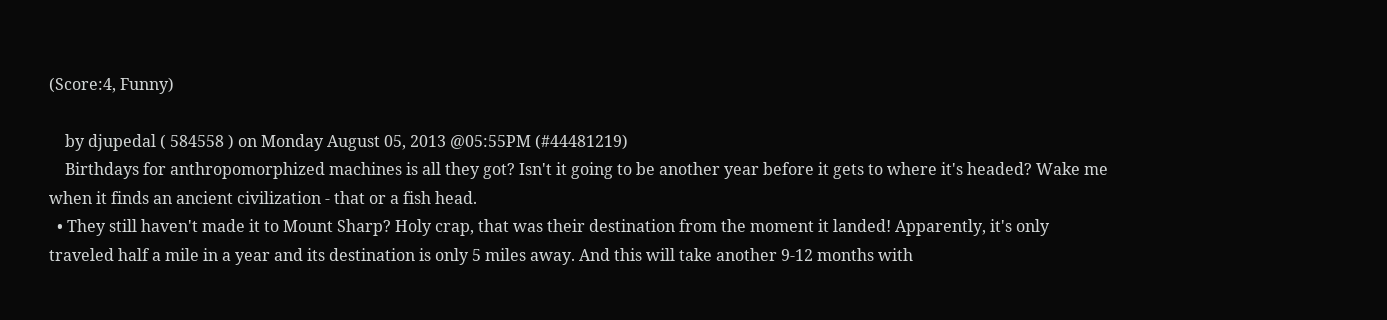(Score:4, Funny)

    by djupedal ( 584558 ) on Monday August 05, 2013 @05:55PM (#44481219)
    Birthdays for anthropomorphized machines is all they got? Isn't it going to be another year before it gets to where it's headed? Wake me when it finds an ancient civilization - that or a fish head.
  • They still haven't made it to Mount Sharp? Holy crap, that was their destination from the moment it landed! Apparently, it's only traveled half a mile in a year and its destination is only 5 miles away. And this will take another 9-12 months with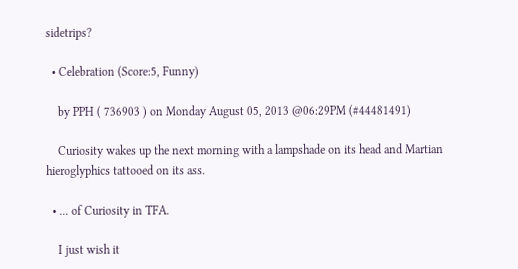sidetrips?

  • Celebration (Score:5, Funny)

    by PPH ( 736903 ) on Monday August 05, 2013 @06:29PM (#44481491)

    Curiosity wakes up the next morning with a lampshade on its head and Martian hieroglyphics tattooed on its ass.

  • ... of Curiosity in TFA.

    I just wish it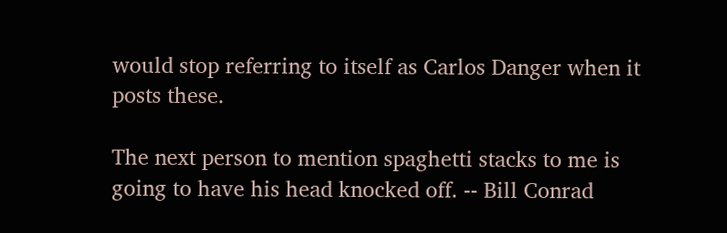would stop referring to itself as Carlos Danger when it posts these.

The next person to mention spaghetti stacks to me is going to have his head knocked off. -- Bill Conrad